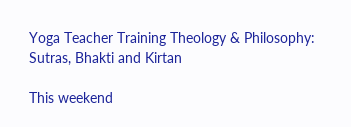Yoga Teacher Training Theology & Philosophy: Sutras, Bhakti and Kirtan

This weekend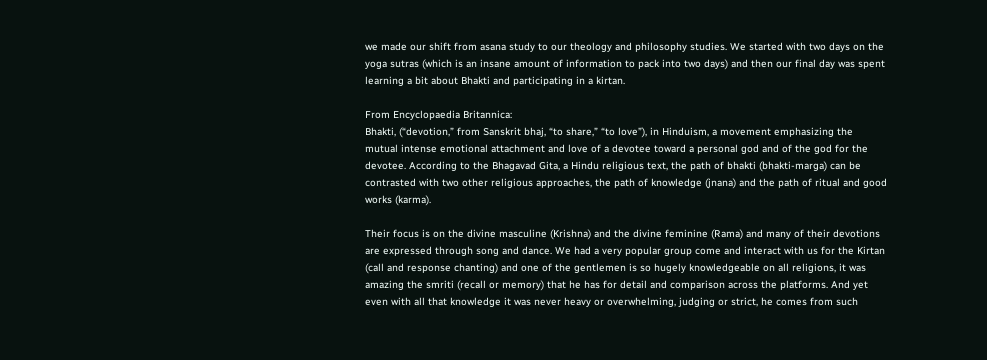we made our shift from asana study to our theology and philosophy studies. We started with two days on the yoga sutras (which is an insane amount of information to pack into two days) and then our final day was spent learning a bit about Bhakti and participating in a kirtan.

From Encyclopaedia Britannica:
Bhakti, (“devotion,” from Sanskrit bhaj, “to share,” “to love”), in Hinduism, a movement emphasizing the mutual intense emotional attachment and love of a devotee toward a personal god and of the god for the devotee. According to the Bhagavad Gita, a Hindu religious text, the path of bhakti (bhakti-marga) can be contrasted with two other religious approaches, the path of knowledge (jnana) and the path of ritual and good works (karma).

Their focus is on the divine masculine (Krishna) and the divine feminine (Rama) and many of their devotions are expressed through song and dance. We had a very popular group come and interact with us for the Kirtan (call and response chanting) and one of the gentlemen is so hugely knowledgeable on all religions, it was amazing the smriti (recall or memory) that he has for detail and comparison across the platforms. And yet even with all that knowledge it was never heavy or overwhelming, judging or strict, he comes from such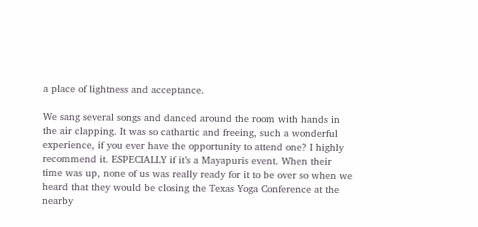a place of lightness and acceptance.

We sang several songs and danced around the room with hands in the air clapping. It was so cathartic and freeing, such a wonderful experience, if you ever have the opportunity to attend one? I highly recommend it. ESPECIALLY if it’s a Mayapuris event. When their time was up, none of us was really ready for it to be over so when we heard that they would be closing the Texas Yoga Conference at the nearby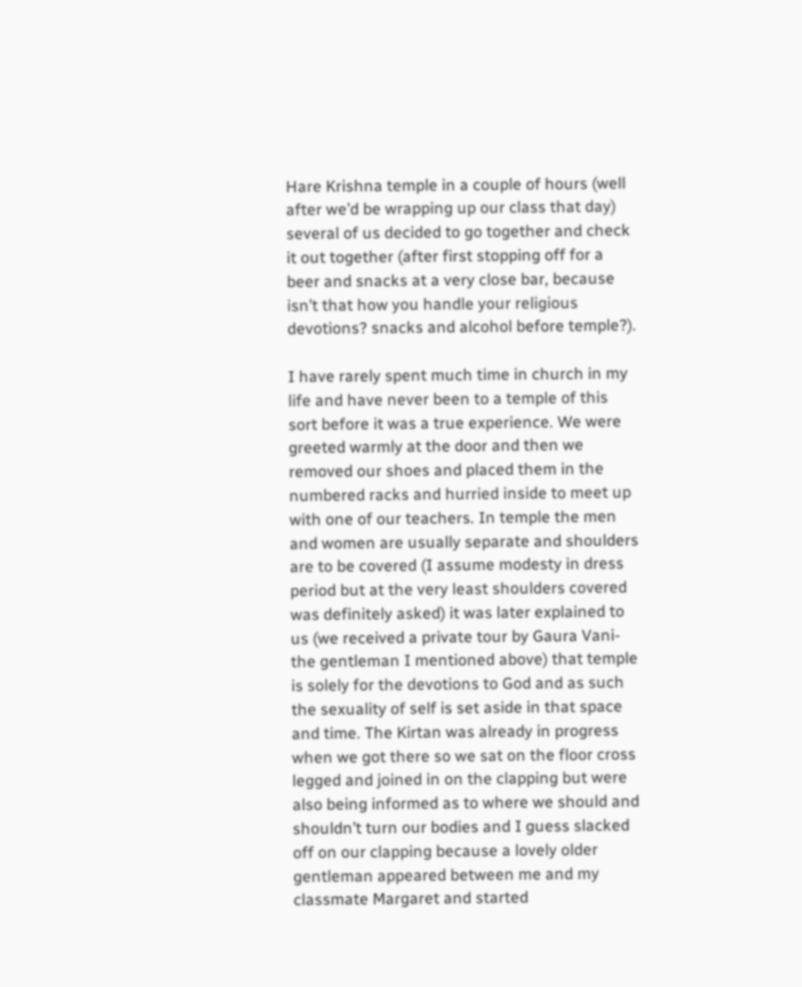Hare Krishna temple in a couple of hours (well after we’d be wrapping up our class that day) several of us decided to go together and check it out together (after first stopping off for a beer and snacks at a very close bar, because isn’t that how you handle your religious devotions? snacks and alcohol before temple?).

I have rarely spent much time in church in my life and have never been to a temple of this sort before it was a true experience. We were greeted warmly at the door and then we removed our shoes and placed them in the numbered racks and hurried inside to meet up with one of our teachers. In temple the men and women are usually separate and shoulders are to be covered (I assume modesty in dress period but at the very least shoulders covered was definitely asked) it was later explained to us (we received a private tour by Gaura Vani-the gentleman I mentioned above) that temple is solely for the devotions to God and as such the sexuality of self is set aside in that space and time. The Kirtan was already in progress when we got there so we sat on the floor cross legged and joined in on the clapping but were also being informed as to where we should and shouldn’t turn our bodies and I guess slacked off on our clapping because a lovely older gentleman appeared between me and my classmate Margaret and started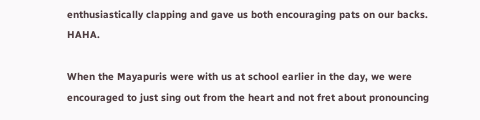enthusiastically clapping and gave us both encouraging pats on our backs. HAHA.

When the Mayapuris were with us at school earlier in the day, we were encouraged to just sing out from the heart and not fret about pronouncing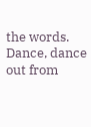the words. Dance, dance out from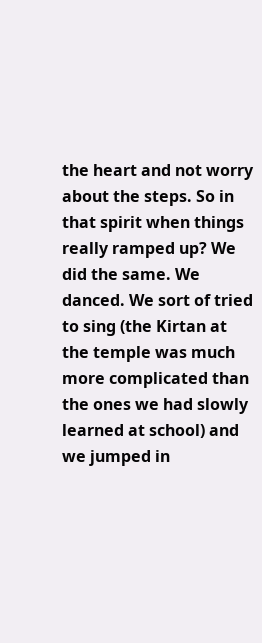the heart and not worry about the steps. So in that spirit when things really ramped up? We did the same. We danced. We sort of tried to sing (the Kirtan at the temple was much more complicated than the ones we had slowly learned at school) and we jumped in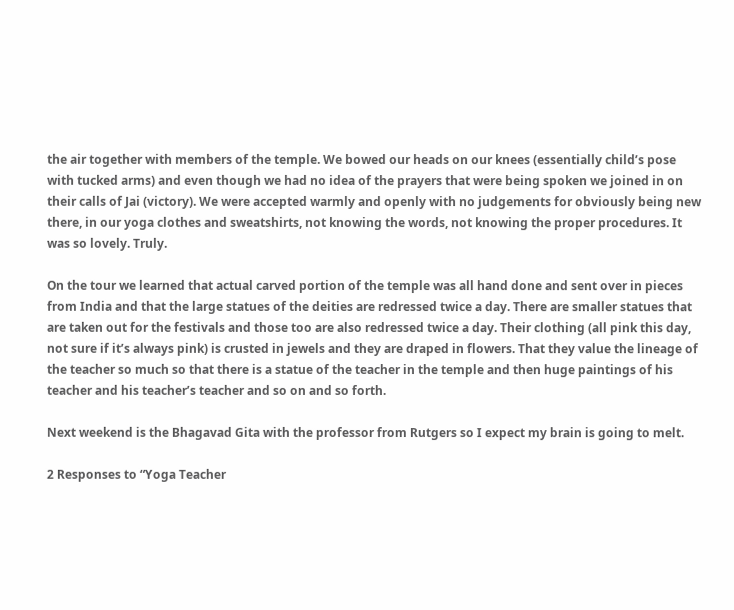the air together with members of the temple. We bowed our heads on our knees (essentially child’s pose with tucked arms) and even though we had no idea of the prayers that were being spoken we joined in on their calls of Jai (victory). We were accepted warmly and openly with no judgements for obviously being new there, in our yoga clothes and sweatshirts, not knowing the words, not knowing the proper procedures. It was so lovely. Truly.

On the tour we learned that actual carved portion of the temple was all hand done and sent over in pieces from India and that the large statues of the deities are redressed twice a day. There are smaller statues that are taken out for the festivals and those too are also redressed twice a day. Their clothing (all pink this day, not sure if it’s always pink) is crusted in jewels and they are draped in flowers. That they value the lineage of the teacher so much so that there is a statue of the teacher in the temple and then huge paintings of his teacher and his teacher’s teacher and so on and so forth.

Next weekend is the Bhagavad Gita with the professor from Rutgers so I expect my brain is going to melt.

2 Responses to “Yoga Teacher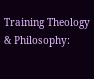Training Theology & Philosophy: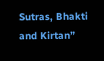Sutras, Bhakti and Kirtan”